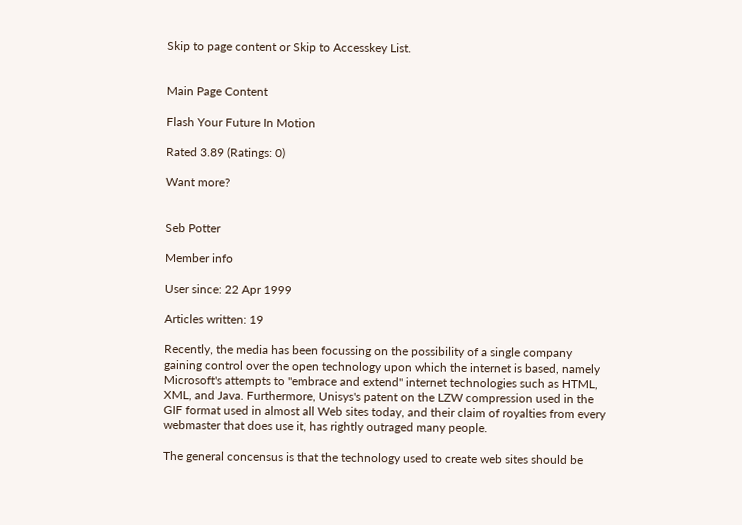Skip to page content or Skip to Accesskey List.


Main Page Content

Flash Your Future In Motion

Rated 3.89 (Ratings: 0)

Want more?


Seb Potter

Member info

User since: 22 Apr 1999

Articles written: 19

Recently, the media has been focussing on the possibility of a single company gaining control over the open technology upon which the internet is based, namely Microsoft's attempts to "embrace and extend" internet technologies such as HTML, XML, and Java. Furthermore, Unisys's patent on the LZW compression used in the GIF format used in almost all Web sites today, and their claim of royalties from every webmaster that does use it, has rightly outraged many people.

The general concensus is that the technology used to create web sites should be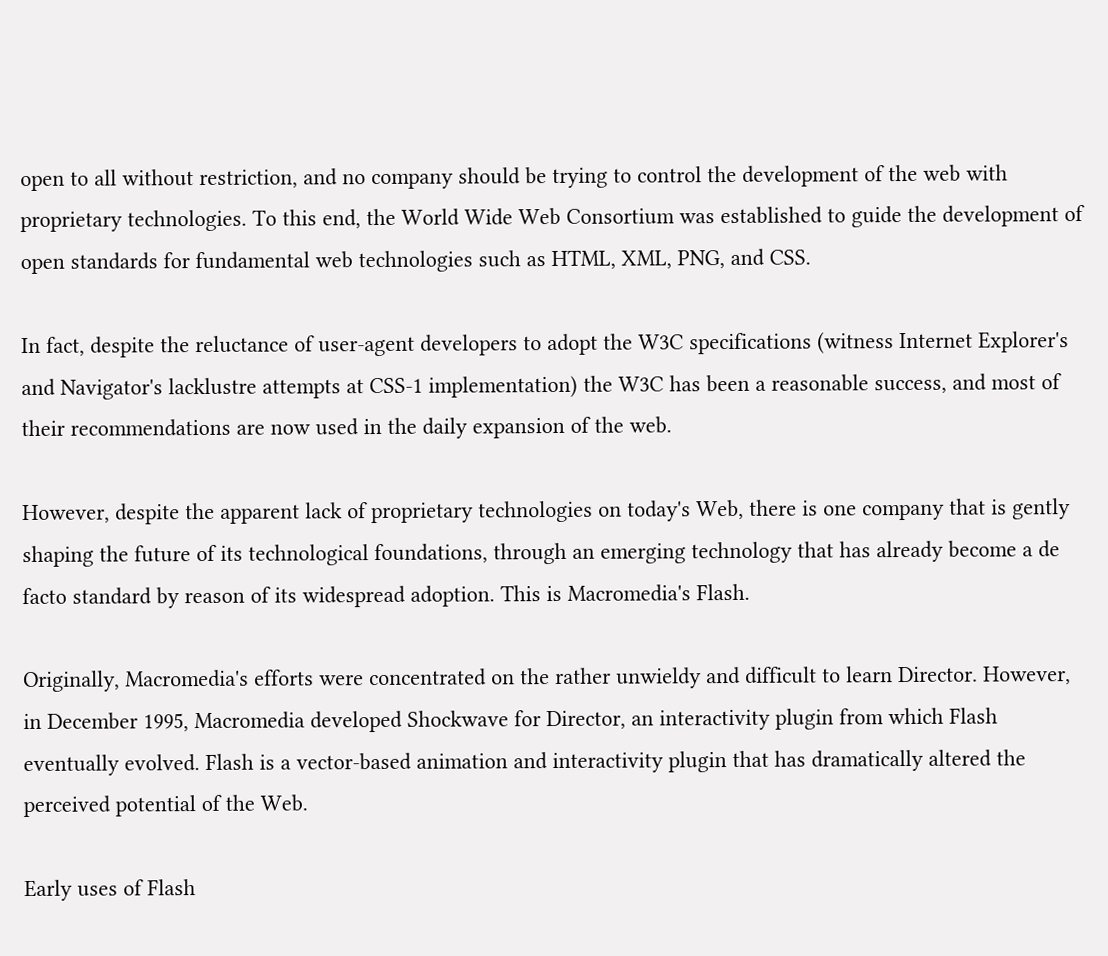open to all without restriction, and no company should be trying to control the development of the web with proprietary technologies. To this end, the World Wide Web Consortium was established to guide the development of open standards for fundamental web technologies such as HTML, XML, PNG, and CSS.

In fact, despite the reluctance of user-agent developers to adopt the W3C specifications (witness Internet Explorer's and Navigator's lacklustre attempts at CSS-1 implementation) the W3C has been a reasonable success, and most of their recommendations are now used in the daily expansion of the web.

However, despite the apparent lack of proprietary technologies on today's Web, there is one company that is gently shaping the future of its technological foundations, through an emerging technology that has already become a de facto standard by reason of its widespread adoption. This is Macromedia's Flash.

Originally, Macromedia's efforts were concentrated on the rather unwieldy and difficult to learn Director. However, in December 1995, Macromedia developed Shockwave for Director, an interactivity plugin from which Flash eventually evolved. Flash is a vector-based animation and interactivity plugin that has dramatically altered the perceived potential of the Web.

Early uses of Flash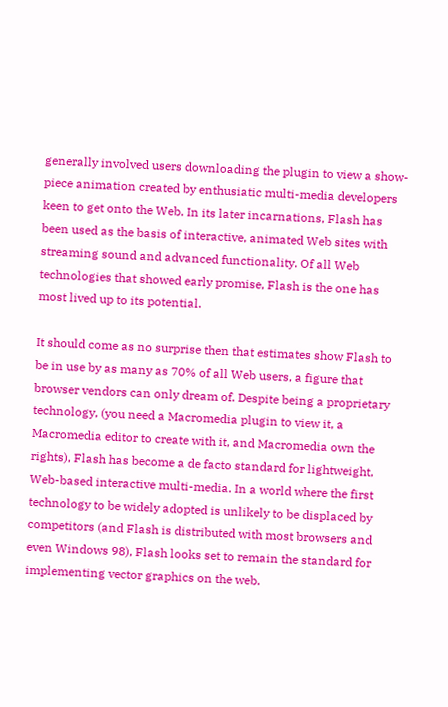generally involved users downloading the plugin to view a show-piece animation created by enthusiatic multi-media developers keen to get onto the Web. In its later incarnations, Flash has been used as the basis of interactive, animated Web sites with streaming sound and advanced functionality. Of all Web technologies that showed early promise, Flash is the one has most lived up to its potential.

It should come as no surprise then that estimates show Flash to be in use by as many as 70% of all Web users, a figure that browser vendors can only dream of. Despite being a proprietary technology, (you need a Macromedia plugin to view it, a Macromedia editor to create with it, and Macromedia own the rights), Flash has become a de facto standard for lightweight, Web-based interactive multi-media. In a world where the first technology to be widely adopted is unlikely to be displaced by competitors (and Flash is distributed with most browsers and even Windows 98), Flash looks set to remain the standard for implementing vector graphics on the web.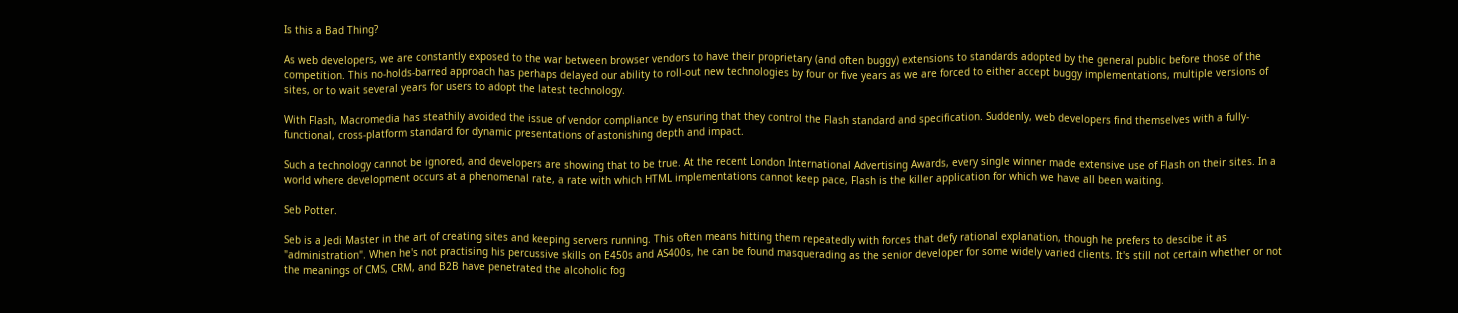Is this a Bad Thing?

As web developers, we are constantly exposed to the war between browser vendors to have their proprietary (and often buggy) extensions to standards adopted by the general public before those of the competition. This no-holds-barred approach has perhaps delayed our ability to roll-out new technologies by four or five years as we are forced to either accept buggy implementations, multiple versions of sites, or to wait several years for users to adopt the latest technology.

With Flash, Macromedia has steathily avoided the issue of vendor compliance by ensuring that they control the Flash standard and specification. Suddenly, web developers find themselves with a fully-functional, cross-platform standard for dynamic presentations of astonishing depth and impact.

Such a technology cannot be ignored, and developers are showing that to be true. At the recent London International Advertising Awards, every single winner made extensive use of Flash on their sites. In a world where development occurs at a phenomenal rate, a rate with which HTML implementations cannot keep pace, Flash is the killer application for which we have all been waiting.

Seb Potter.

Seb is a Jedi Master in the art of creating sites and keeping servers running. This often means hitting them repeatedly with forces that defy rational explanation, though he prefers to descibe it as "administration". When he's not practising his percussive skills on E450s and AS400s, he can be found masquerading as the senior developer for some widely varied clients. It's still not certain whether or not the meanings of CMS, CRM, and B2B have penetrated the alcoholic fog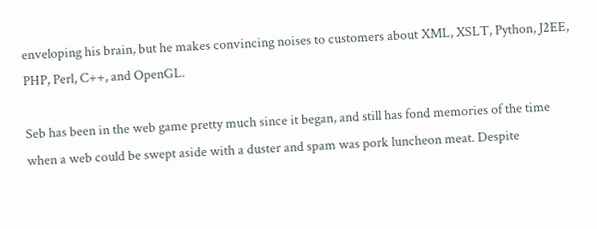enveloping his brain, but he makes convincing noises to customers about XML, XSLT, Python, J2EE, PHP, Perl, C++, and OpenGL.

Seb has been in the web game pretty much since it began, and still has fond memories of the time when a web could be swept aside with a duster and spam was pork luncheon meat. Despite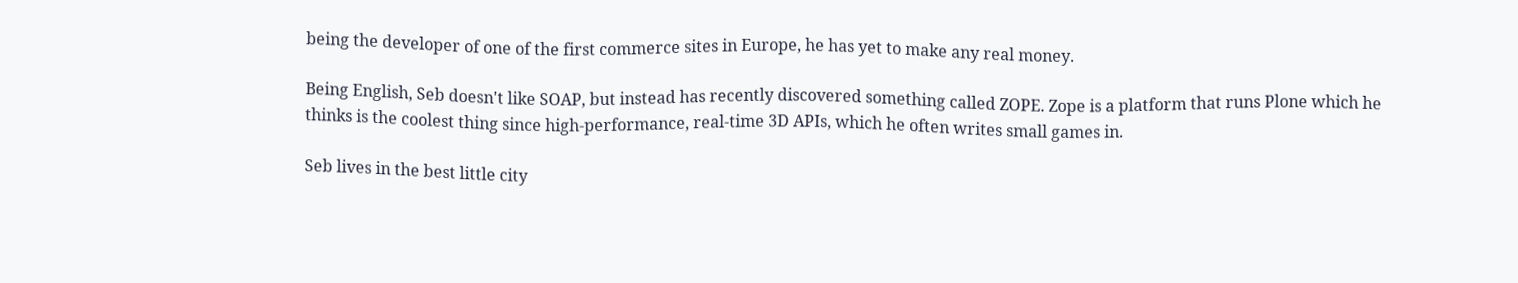being the developer of one of the first commerce sites in Europe, he has yet to make any real money.

Being English, Seb doesn't like SOAP, but instead has recently discovered something called ZOPE. Zope is a platform that runs Plone which he thinks is the coolest thing since high-performance, real-time 3D APIs, which he often writes small games in.

Seb lives in the best little city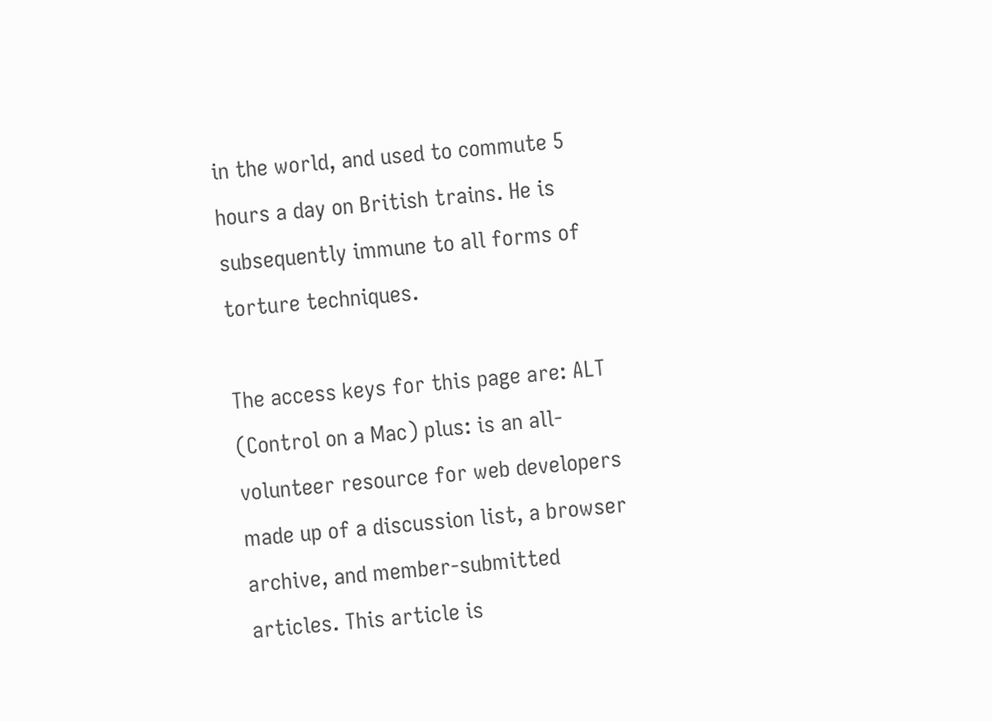in the world, and used to commute 5 hours a day on British trains. He is subsequently immune to all forms of torture techniques.

The access keys for this page are: ALT (Control on a Mac) plus: is an all-volunteer resource for web developers made up of a discussion list, a browser archive, and member-submitted articles. This article is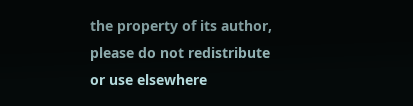the property of its author, please do not redistribute or use elsewhere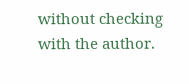without checking with the author.